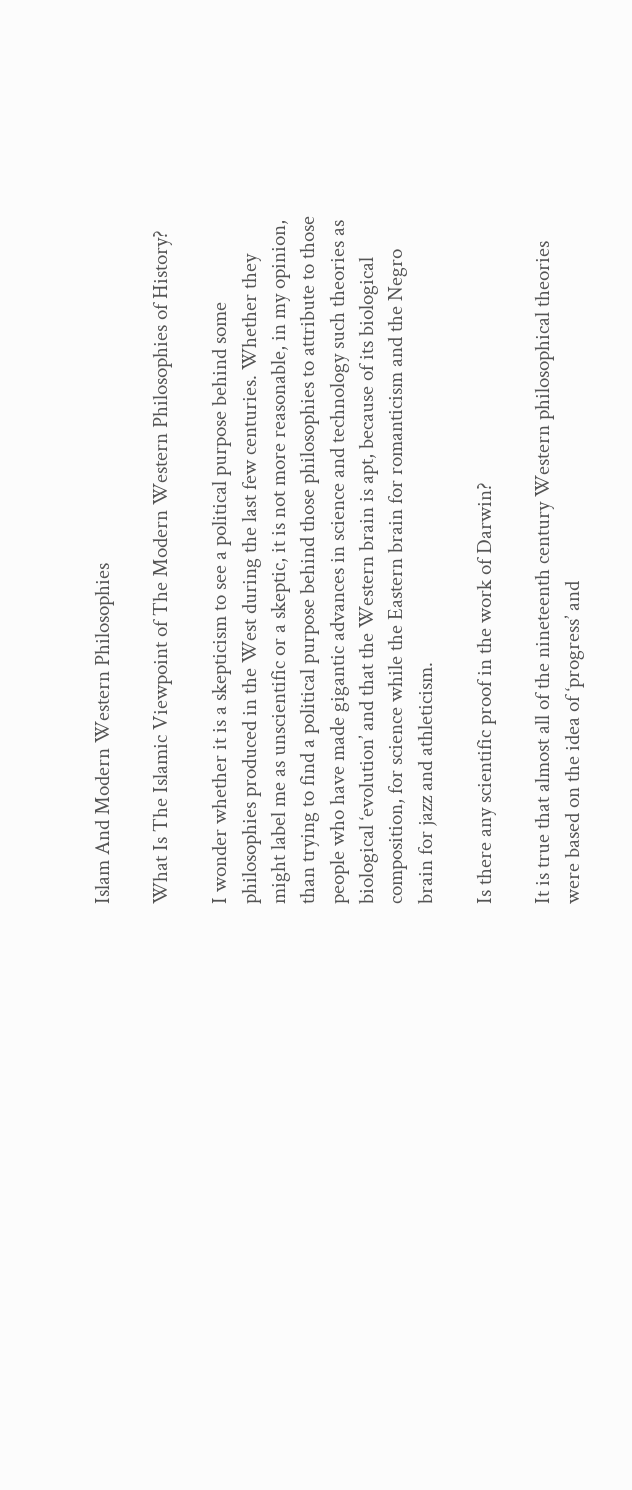Islam And Modern Western Philosophies

What Is The Islamic Viewpoint of The Modern Western Philosophies of History?

I wonder whether it is a skepticism to see a political purpose behind some philosophies produced in the West during the last few centuries. Whether they might label me as unscientific or a skeptic, it is not more reasonable, in my opinion, than trying to find a political purpose behind those philosophies to attribute to those people who have made gigantic advances in science and technology such theories as biological ‘evolution’ and that the Western brain is apt, because of its biological composition, for science while the Eastern brain for romanticism and the Negro brain for jazz and athleticism.

Is there any scientific proof in the work of Darwin?

It is true that almost all of the nineteenth century Western philosophical theories were based on the idea of ‘progress’ and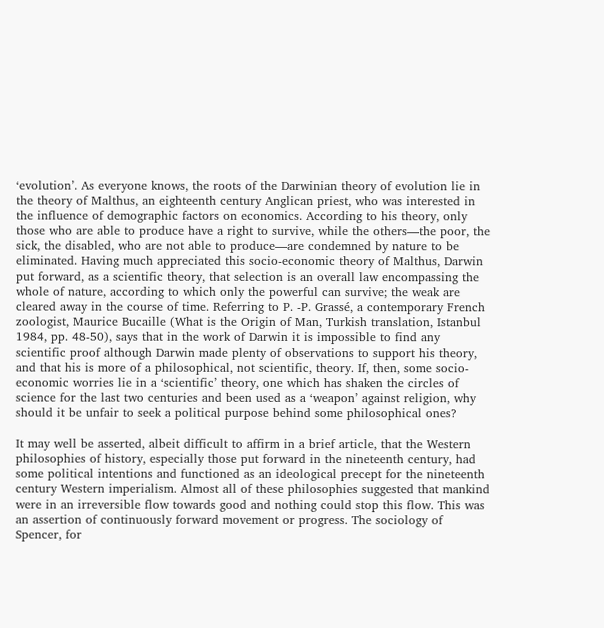‘evolution’. As everyone knows, the roots of the Darwinian theory of evolution lie in the theory of Malthus, an eighteenth century Anglican priest, who was interested in the influence of demographic factors on economics. According to his theory, only those who are able to produce have a right to survive, while the others—the poor, the sick, the disabled, who are not able to produce—are condemned by nature to be eliminated. Having much appreciated this socio-economic theory of Malthus, Darwin put forward, as a scientific theory, that selection is an overall law encompassing the whole of nature, according to which only the powerful can survive; the weak are cleared away in the course of time. Referring to P. -P. Grassé, a contemporary French zoologist, Maurice Bucaille (What is the Origin of Man, Turkish translation, Istanbul 1984, pp. 48-50), says that in the work of Darwin it is impossible to find any scientific proof although Darwin made plenty of observations to support his theory, and that his is more of a philosophical, not scientific, theory. If, then, some socio-economic worries lie in a ‘scientific’ theory, one which has shaken the circles of science for the last two centuries and been used as a ‘weapon’ against religion, why should it be unfair to seek a political purpose behind some philosophical ones?

It may well be asserted, albeit difficult to affirm in a brief article, that the Western philosophies of history, especially those put forward in the nineteenth century, had some political intentions and functioned as an ideological precept for the nineteenth century Western imperialism. Almost all of these philosophies suggested that mankind were in an irreversible flow towards good and nothing could stop this flow. This was an assertion of continuously forward movement or progress. The sociology of Spencer, for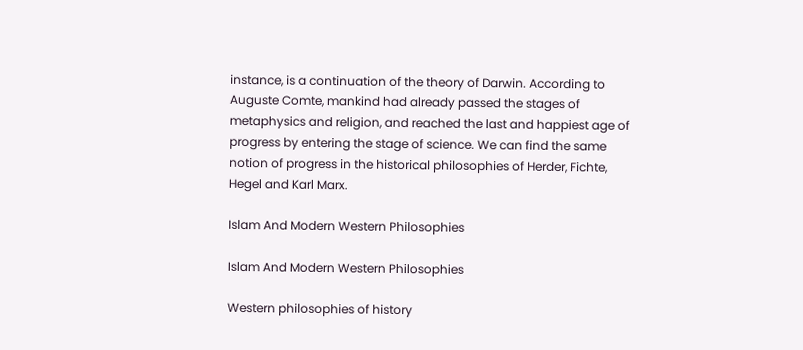instance, is a continuation of the theory of Darwin. According to Auguste Comte, mankind had already passed the stages of metaphysics and religion, and reached the last and happiest age of progress by entering the stage of science. We can find the same notion of progress in the historical philosophies of Herder, Fichte, Hegel and Karl Marx.

Islam And Modern Western Philosophies

Islam And Modern Western Philosophies

Western philosophies of history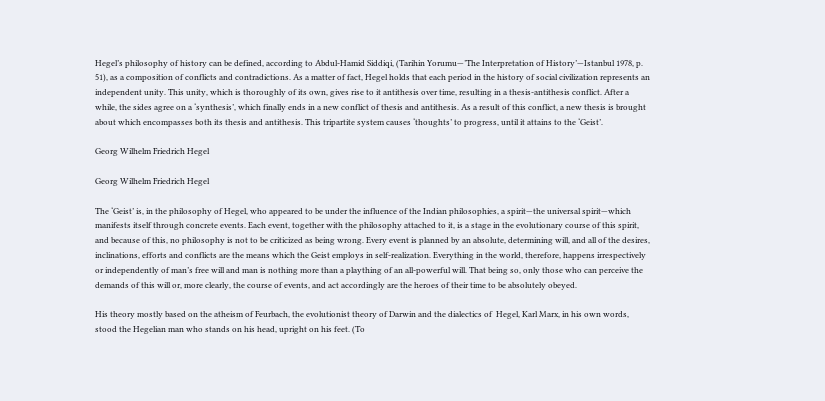Hegel’s philosophy of history can be defined, according to Abdul-Hamid Siddiqi, (Tarihin Yorumu—’The Interpretation of History’—Istanbul 1978, p. 51), as a composition of conflicts and contradictions. As a matter of fact, Hegel holds that each period in the history of social civilization represents an independent unity. This unity, which is thoroughly of its own, gives rise to it antithesis over time, resulting in a thesis-antithesis conflict. After a while, the sides agree on a ‘synthesis’, which finally ends in a new conflict of thesis and antithesis. As a result of this conflict, a new thesis is brought about which encompasses both its thesis and antithesis. This tripartite system causes ‘thoughts’ to progress, until it attains to the ‘Geist’.

Georg Wilhelm Friedrich Hegel

Georg Wilhelm Friedrich Hegel

The ‘Geist’ is, in the philosophy of Hegel, who appeared to be under the influence of the Indian philosophies, a spirit—the universal spirit—which manifests itself through concrete events. Each event, together with the philosophy attached to it, is a stage in the evolutionary course of this spirit, and because of this, no philosophy is not to be criticized as being wrong. Every event is planned by an absolute, determining will, and all of the desires, inclinations, efforts and conflicts are the means which the Geist employs in self-realization. Everything in the world, therefore, happens irrespectively or independently of man’s free will and man is nothing more than a plaything of an all-powerful will. That being so, only those who can perceive the demands of this will or, more clearly, the course of events, and act accordingly are the heroes of their time to be absolutely obeyed.

His theory mostly based on the atheism of Feurbach, the evolutionist theory of Darwin and the dialectics of  Hegel, Karl Marx, in his own words, stood the Hegelian man who stands on his head, upright on his feet. (To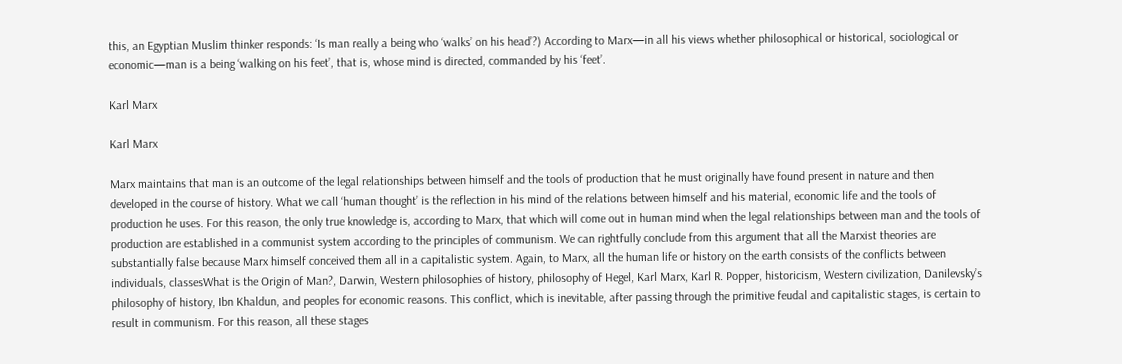this, an Egyptian Muslim thinker responds: ‘Is man really a being who ‘walks’ on his head’?) According to Marx—in all his views whether philosophical or historical, sociological or economic—man is a being ‘walking on his feet’, that is, whose mind is directed, commanded by his ‘feet’.

Karl Marx

Karl Marx

Marx maintains that man is an outcome of the legal relationships between himself and the tools of production that he must originally have found present in nature and then developed in the course of history. What we call ‘human thought’ is the reflection in his mind of the relations between himself and his material, economic life and the tools of production he uses. For this reason, the only true knowledge is, according to Marx, that which will come out in human mind when the legal relationships between man and the tools of production are established in a communist system according to the principles of communism. We can rightfully conclude from this argument that all the Marxist theories are substantially false because Marx himself conceived them all in a capitalistic system. Again, to Marx, all the human life or history on the earth consists of the conflicts between individuals, classesWhat is the Origin of Man?, Darwin, Western philosophies of history, philosophy of Hegel, Karl Marx, Karl R. Popper, historicism, Western civilization, Danilevsky’s philosophy of history, Ibn Khaldun, and peoples for economic reasons. This conflict, which is inevitable, after passing through the primitive feudal and capitalistic stages, is certain to result in communism. For this reason, all these stages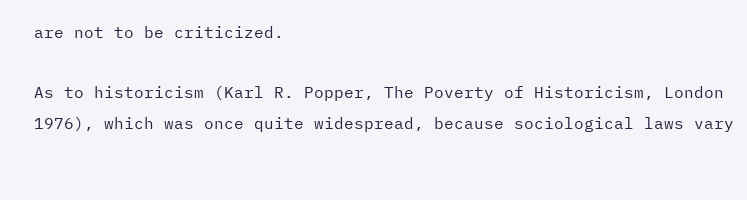are not to be criticized.

As to historicism (Karl R. Popper, The Poverty of Historicism, London 1976), which was once quite widespread, because sociological laws vary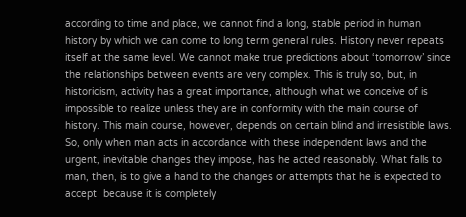according to time and place, we cannot find a long, stable period in human history by which we can come to long term general rules. History never repeats itself at the same level. We cannot make true predictions about ‘tomorrow’ since the relationships between events are very complex. This is truly so, but, in historicism, activity has a great importance, although what we conceive of is impossible to realize unless they are in conformity with the main course of history. This main course, however, depends on certain blind and irresistible laws. So, only when man acts in accordance with these independent laws and the urgent, inevitable changes they impose, has he acted reasonably. What falls to man, then, is to give a hand to the changes or attempts that he is expected to accept  because it is completely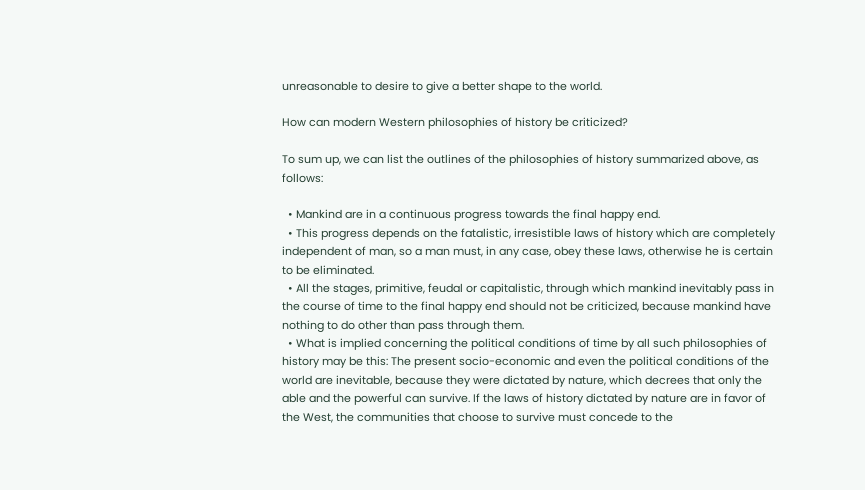unreasonable to desire to give a better shape to the world.

How can modern Western philosophies of history be criticized?

To sum up, we can list the outlines of the philosophies of history summarized above, as follows:

  • Mankind are in a continuous progress towards the final happy end.
  • This progress depends on the fatalistic, irresistible laws of history which are completely independent of man, so a man must, in any case, obey these laws, otherwise he is certain to be eliminated.
  • All the stages, primitive, feudal or capitalistic, through which mankind inevitably pass in the course of time to the final happy end should not be criticized, because mankind have nothing to do other than pass through them.
  • What is implied concerning the political conditions of time by all such philosophies of history may be this: The present socio-economic and even the political conditions of the world are inevitable, because they were dictated by nature, which decrees that only the able and the powerful can survive. If the laws of history dictated by nature are in favor of the West, the communities that choose to survive must concede to the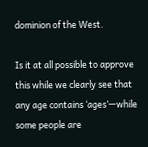dominion of the West.

Is it at all possible to approve this while we clearly see that any age contains ‘ages’—while some people are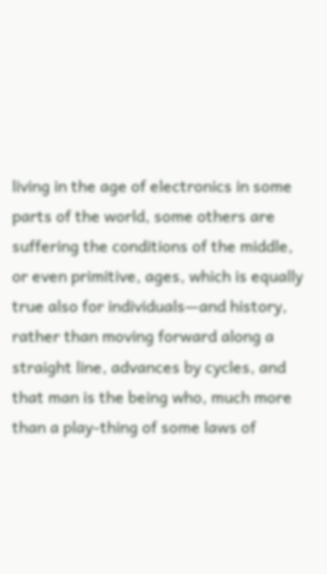living in the age of electronics in some parts of the world, some others are suffering the conditions of the middle, or even primitive, ages, which is equally true also for individuals—and history, rather than moving forward along a straight line, advances by cycles, and that man is the being who, much more than a play-thing of some laws of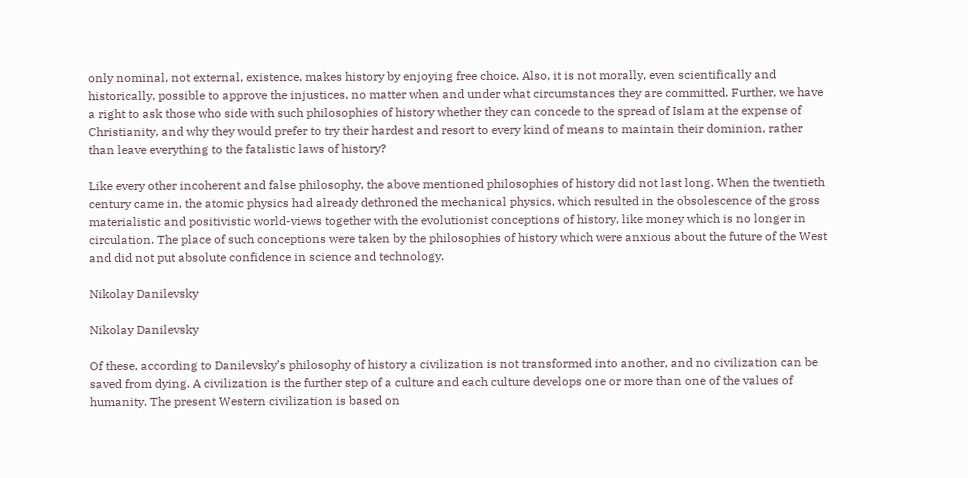only nominal, not external, existence, makes history by enjoying free choice. Also, it is not morally, even scientifically and historically, possible to approve the injustices, no matter when and under what circumstances they are committed. Further, we have a right to ask those who side with such philosophies of history whether they can concede to the spread of Islam at the expense of Christianity, and why they would prefer to try their hardest and resort to every kind of means to maintain their dominion, rather than leave everything to the fatalistic laws of history?

Like every other incoherent and false philosophy, the above mentioned philosophies of history did not last long. When the twentieth century came in, the atomic physics had already dethroned the mechanical physics, which resulted in the obsolescence of the gross materialistic and positivistic world-views together with the evolutionist conceptions of history, like money which is no longer in circulation. The place of such conceptions were taken by the philosophies of history which were anxious about the future of the West and did not put absolute confidence in science and technology.

Nikolay Danilevsky

Nikolay Danilevsky

Of these, according to Danilevsky’s philosophy of history a civilization is not transformed into another, and no civilization can be saved from dying. A civilization is the further step of a culture and each culture develops one or more than one of the values of humanity. The present Western civilization is based on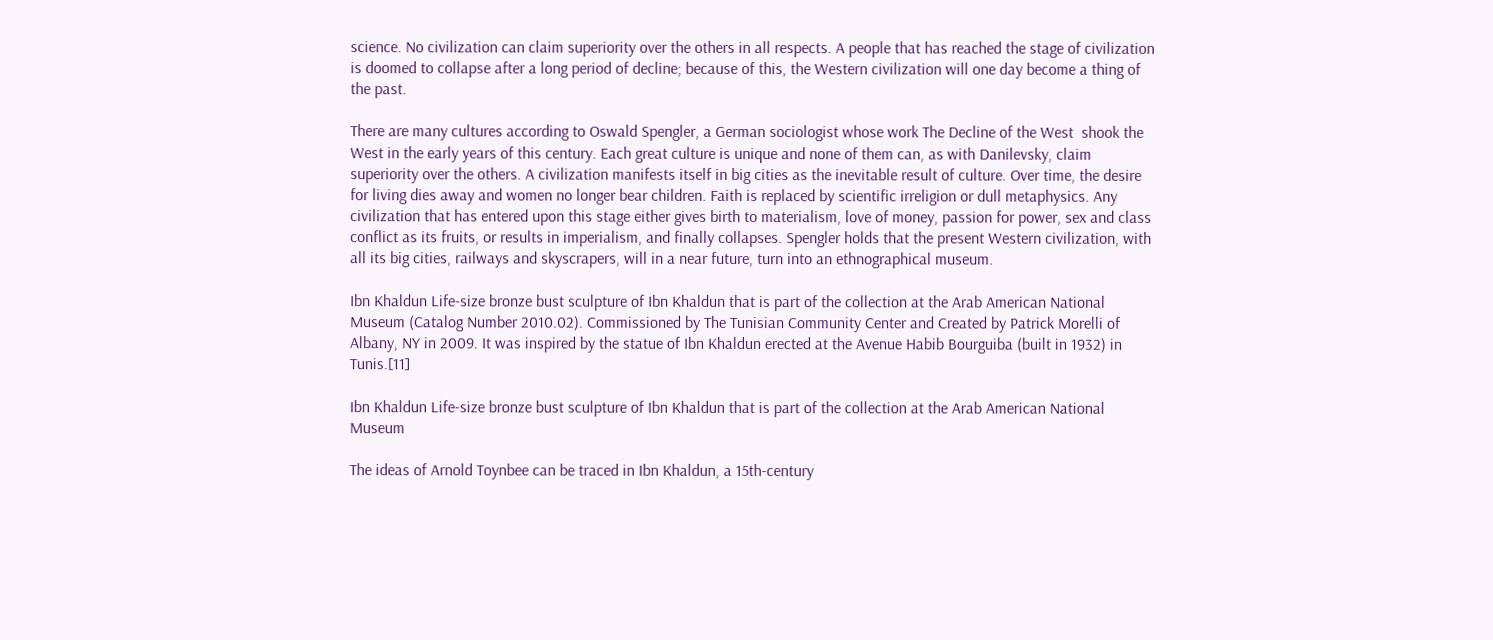science. No civilization can claim superiority over the others in all respects. A people that has reached the stage of civilization is doomed to collapse after a long period of decline; because of this, the Western civilization will one day become a thing of the past.

There are many cultures according to Oswald Spengler, a German sociologist whose work The Decline of the West  shook the West in the early years of this century. Each great culture is unique and none of them can, as with Danilevsky, claim superiority over the others. A civilization manifests itself in big cities as the inevitable result of culture. Over time, the desire for living dies away and women no longer bear children. Faith is replaced by scientific irreligion or dull metaphysics. Any civilization that has entered upon this stage either gives birth to materialism, love of money, passion for power, sex and class conflict as its fruits, or results in imperialism, and finally collapses. Spengler holds that the present Western civilization, with all its big cities, railways and skyscrapers, will in a near future, turn into an ethnographical museum.

Ibn Khaldun Life-size bronze bust sculpture of Ibn Khaldun that is part of the collection at the Arab American National Museum (Catalog Number 2010.02). Commissioned by The Tunisian Community Center and Created by Patrick Morelli of Albany, NY in 2009. It was inspired by the statue of Ibn Khaldun erected at the Avenue Habib Bourguiba (built in 1932) in Tunis.[11]

Ibn Khaldun Life-size bronze bust sculpture of Ibn Khaldun that is part of the collection at the Arab American National Museum

The ideas of Arnold Toynbee can be traced in Ibn Khaldun, a 15th-century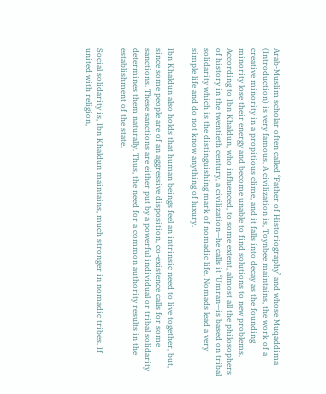Arab-Muslim scholar often called ‘Father of Historiography’ and whose Muqaddima (Introduction) is very famous. A civilization is, Toynbee maintains, the work of a creative minority in a propitious clime, and it falls into decay as the founding minority lose their energy and become unable to find solutions to new problems. According to Ibn Khaldun, who influenced, to some extent, almost all the philosophers of history in the twentieth century, a civilization—he calls it ‘Umran—is based on tribal solidarity which is the distinguishing mark of nomadic life. Nomads lead a very simple life and do not know anything of luxury.

Ibn Khaldun also holds that human beings feel an intrinsic need to live together, but, since some people are of an aggressive disposition, co-existence calls for some sanctions. These sanctions are either put by a powerful individual or tribal solidarity determines them naturally. Thus, the need for a common authority results in the establishment of the state.

Social solidarity is, Ibn Khaldun maintains, much stronger in nomadic tribes. If united with religion,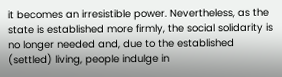it becomes an irresistible power. Nevertheless, as the state is established more firmly, the social solidarity is no longer needed and, due to the established (settled) living, people indulge in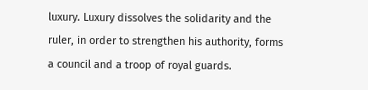luxury. Luxury dissolves the solidarity and the ruler, in order to strengthen his authority, forms a council and a troop of royal guards.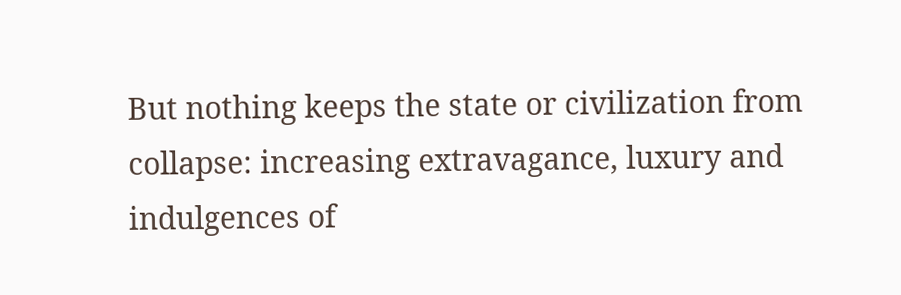But nothing keeps the state or civilization from collapse: increasing extravagance, luxury and indulgences of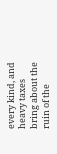every kind, and heavy taxes bring about the ruin of the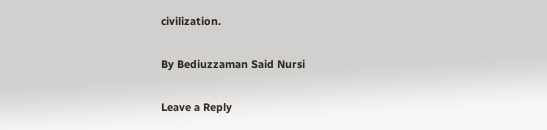civilization.

By Bediuzzaman Said Nursi

Leave a Reply